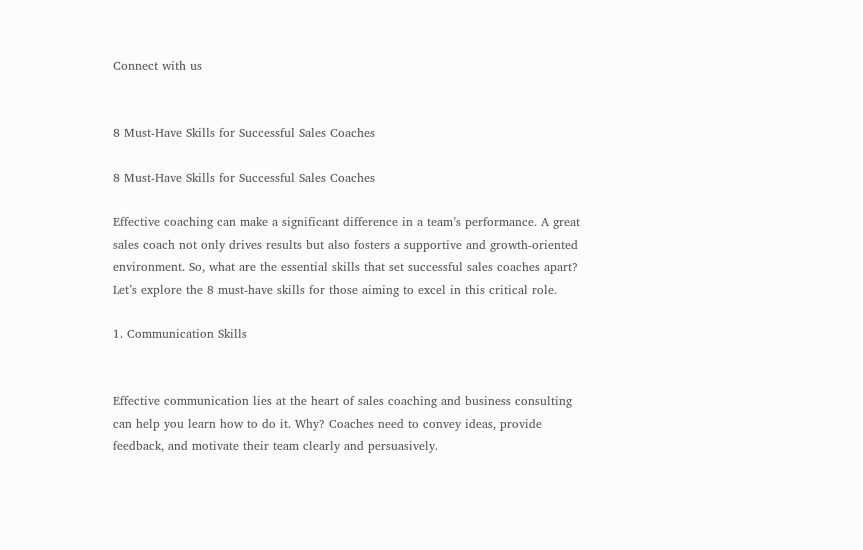Connect with us


8 Must-Have Skills for Successful Sales Coaches

8 Must-Have Skills for Successful Sales Coaches

Effective coaching can make a significant difference in a team’s performance. A great sales coach not only drives results but also fosters a supportive and growth-oriented environment. So, what are the essential skills that set successful sales coaches apart? Let’s explore the 8 must-have skills for those aiming to excel in this critical role.

1. Communication Skills


Effective communication lies at the heart of sales coaching and business consulting can help you learn how to do it. Why? Coaches need to convey ideas, provide feedback, and motivate their team clearly and persuasively.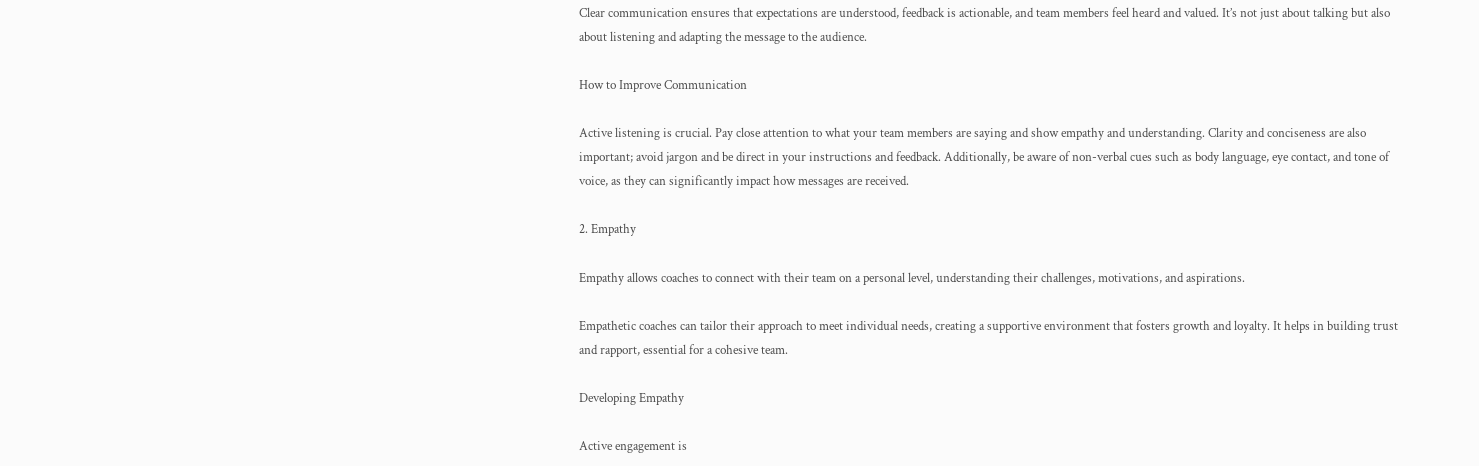Clear communication ensures that expectations are understood, feedback is actionable, and team members feel heard and valued. It’s not just about talking but also about listening and adapting the message to the audience.

How to Improve Communication

Active listening is crucial. Pay close attention to what your team members are saying and show empathy and understanding. Clarity and conciseness are also important; avoid jargon and be direct in your instructions and feedback. Additionally, be aware of non-verbal cues such as body language, eye contact, and tone of voice, as they can significantly impact how messages are received.

2. Empathy

Empathy allows coaches to connect with their team on a personal level, understanding their challenges, motivations, and aspirations.

Empathetic coaches can tailor their approach to meet individual needs, creating a supportive environment that fosters growth and loyalty. It helps in building trust and rapport, essential for a cohesive team.

Developing Empathy

Active engagement is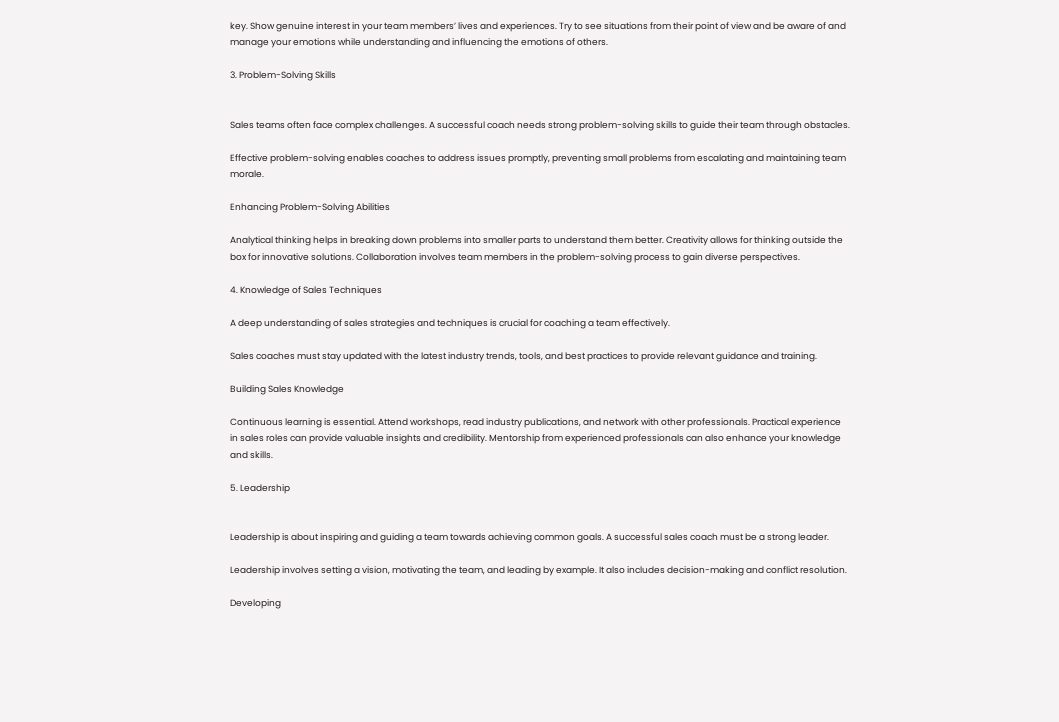key. Show genuine interest in your team members’ lives and experiences. Try to see situations from their point of view and be aware of and manage your emotions while understanding and influencing the emotions of others.

3. Problem-Solving Skills


Sales teams often face complex challenges. A successful coach needs strong problem-solving skills to guide their team through obstacles.

Effective problem-solving enables coaches to address issues promptly, preventing small problems from escalating and maintaining team morale.

Enhancing Problem-Solving Abilities

Analytical thinking helps in breaking down problems into smaller parts to understand them better. Creativity allows for thinking outside the box for innovative solutions. Collaboration involves team members in the problem-solving process to gain diverse perspectives.

4. Knowledge of Sales Techniques

A deep understanding of sales strategies and techniques is crucial for coaching a team effectively.

Sales coaches must stay updated with the latest industry trends, tools, and best practices to provide relevant guidance and training.

Building Sales Knowledge

Continuous learning is essential. Attend workshops, read industry publications, and network with other professionals. Practical experience in sales roles can provide valuable insights and credibility. Mentorship from experienced professionals can also enhance your knowledge and skills.

5. Leadership


Leadership is about inspiring and guiding a team towards achieving common goals. A successful sales coach must be a strong leader.

Leadership involves setting a vision, motivating the team, and leading by example. It also includes decision-making and conflict resolution.

Developing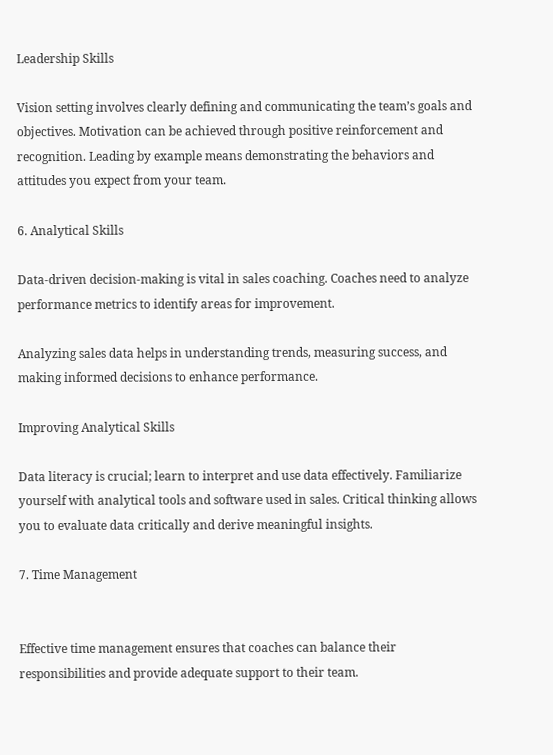Leadership Skills

Vision setting involves clearly defining and communicating the team’s goals and objectives. Motivation can be achieved through positive reinforcement and recognition. Leading by example means demonstrating the behaviors and attitudes you expect from your team.

6. Analytical Skills

Data-driven decision-making is vital in sales coaching. Coaches need to analyze performance metrics to identify areas for improvement.

Analyzing sales data helps in understanding trends, measuring success, and making informed decisions to enhance performance.

Improving Analytical Skills

Data literacy is crucial; learn to interpret and use data effectively. Familiarize yourself with analytical tools and software used in sales. Critical thinking allows you to evaluate data critically and derive meaningful insights.

7. Time Management


Effective time management ensures that coaches can balance their responsibilities and provide adequate support to their team.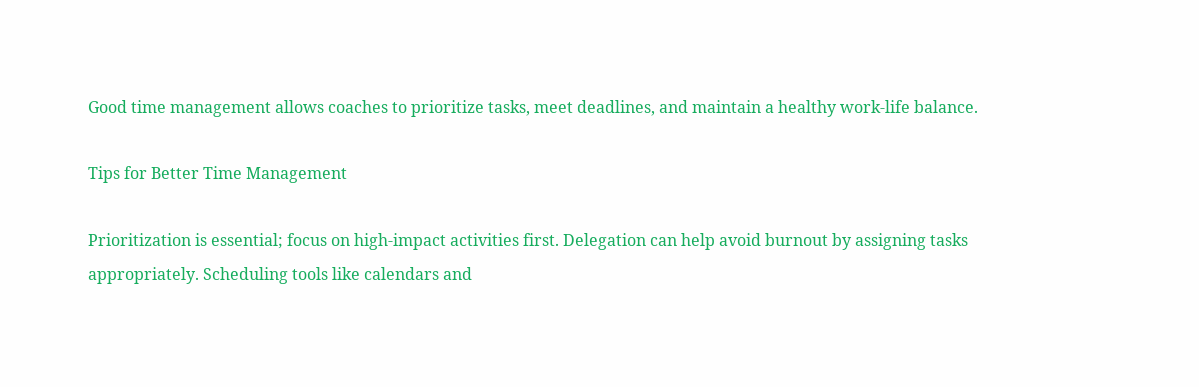Good time management allows coaches to prioritize tasks, meet deadlines, and maintain a healthy work-life balance.

Tips for Better Time Management

Prioritization is essential; focus on high-impact activities first. Delegation can help avoid burnout by assigning tasks appropriately. Scheduling tools like calendars and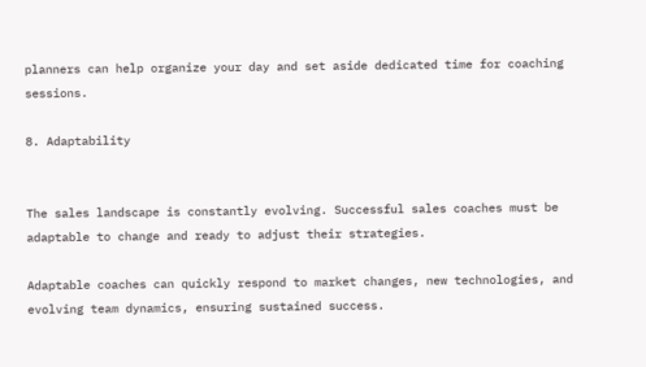planners can help organize your day and set aside dedicated time for coaching sessions.

8. Adaptability


The sales landscape is constantly evolving. Successful sales coaches must be adaptable to change and ready to adjust their strategies.

Adaptable coaches can quickly respond to market changes, new technologies, and evolving team dynamics, ensuring sustained success.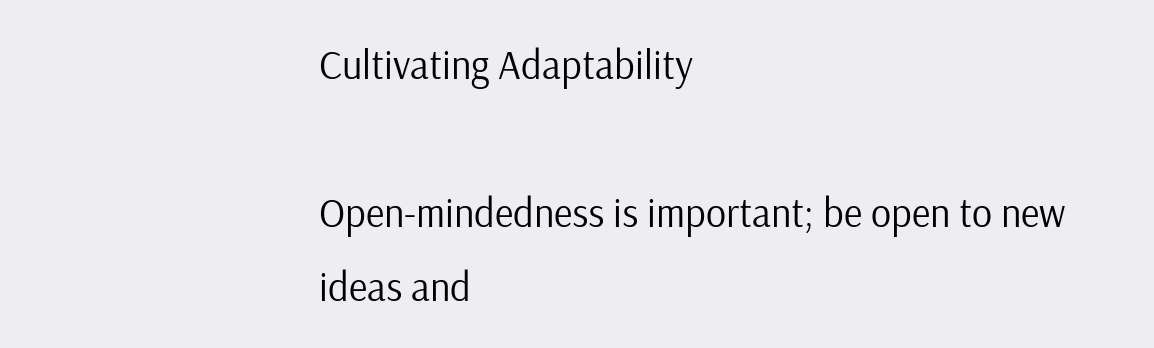Cultivating Adaptability

Open-mindedness is important; be open to new ideas and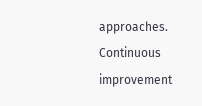approaches. Continuous improvement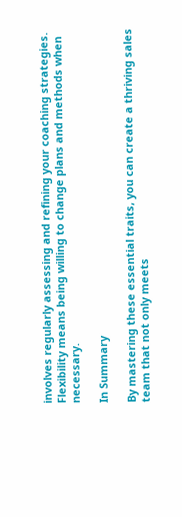involves regularly assessing and refining your coaching strategies. Flexibility means being willing to change plans and methods when necessary.

In Summary

By mastering these essential traits, you can create a thriving sales team that not only meets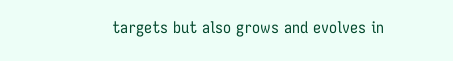targets but also grows and evolves in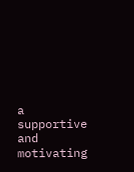a supportive and motivating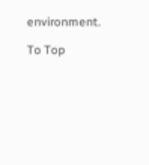environment.

To Top